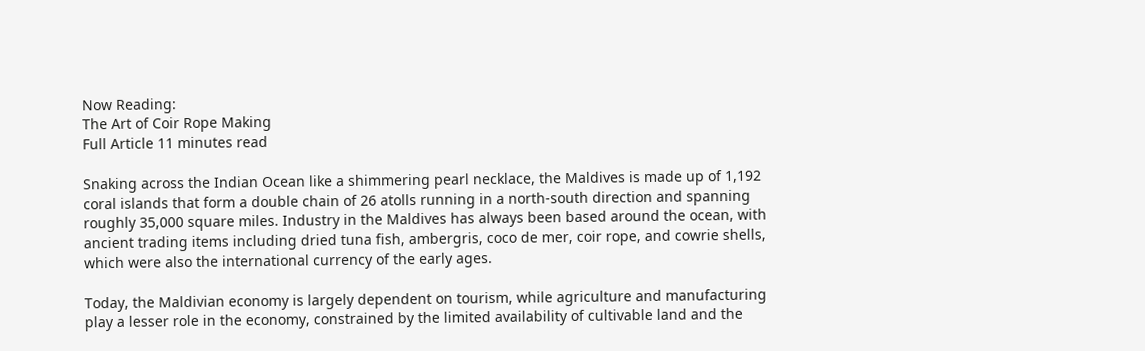Now Reading:
The Art of Coir Rope Making
Full Article 11 minutes read

Snaking across the Indian Ocean like a shimmering pearl necklace, the Maldives is made up of 1,192 coral islands that form a double chain of 26 atolls running in a north-south direction and spanning roughly 35,000 square miles. Industry in the Maldives has always been based around the ocean, with ancient trading items including dried tuna fish, ambergris, coco de mer, coir rope, and cowrie shells, which were also the international currency of the early ages.

Today, the Maldivian economy is largely dependent on tourism, while agriculture and manufacturing play a lesser role in the economy, constrained by the limited availability of cultivable land and the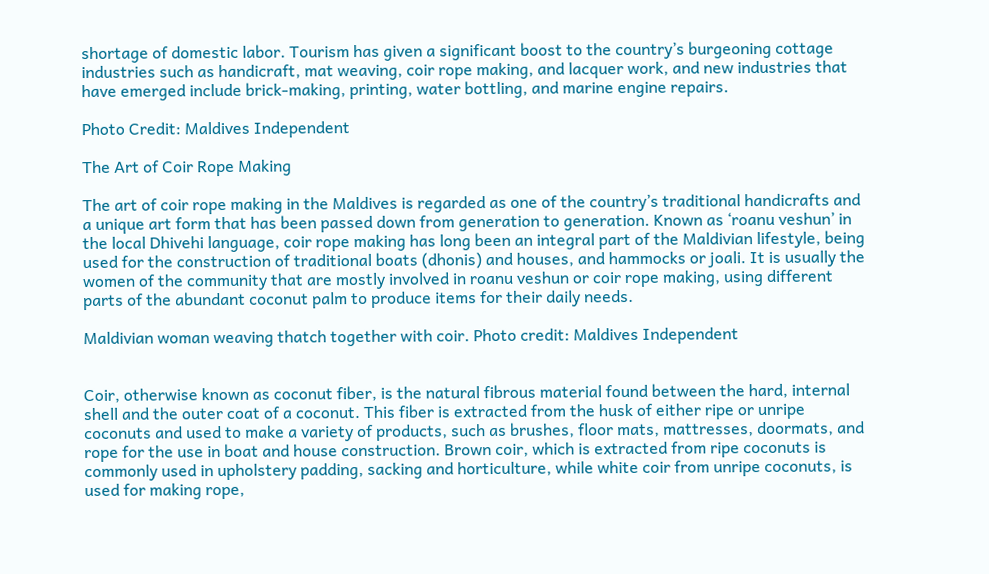shortage of domestic labor. Tourism has given a significant boost to the country’s burgeoning cottage industries such as handicraft, mat weaving, coir rope making, and lacquer work, and new industries that have emerged include brick-making, printing, water bottling, and marine engine repairs.

Photo Credit: Maldives Independent

The Art of Coir Rope Making

The art of coir rope making in the Maldives is regarded as one of the country’s traditional handicrafts and a unique art form that has been passed down from generation to generation. Known as ‘roanu veshun’ in the local Dhivehi language, coir rope making has long been an integral part of the Maldivian lifestyle, being used for the construction of traditional boats (dhonis) and houses, and hammocks or joali. It is usually the women of the community that are mostly involved in roanu veshun or coir rope making, using different parts of the abundant coconut palm to produce items for their daily needs.

Maldivian woman weaving thatch together with coir. Photo credit: Maldives Independent


Coir, otherwise known as coconut fiber, is the natural fibrous material found between the hard, internal shell and the outer coat of a coconut. This fiber is extracted from the husk of either ripe or unripe coconuts and used to make a variety of products, such as brushes, floor mats, mattresses, doormats, and rope for the use in boat and house construction. Brown coir, which is extracted from ripe coconuts is commonly used in upholstery padding, sacking and horticulture, while white coir from unripe coconuts, is used for making rope,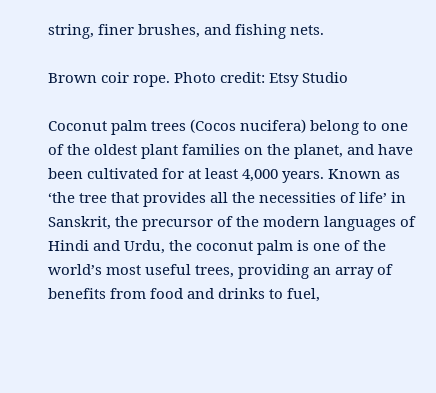string, finer brushes, and fishing nets.

Brown coir rope. Photo credit: Etsy Studio

Coconut palm trees (Cocos nucifera) belong to one of the oldest plant families on the planet, and have been cultivated for at least 4,000 years. Known as ‘the tree that provides all the necessities of life’ in Sanskrit, the precursor of the modern languages of Hindi and Urdu, the coconut palm is one of the world’s most useful trees, providing an array of benefits from food and drinks to fuel,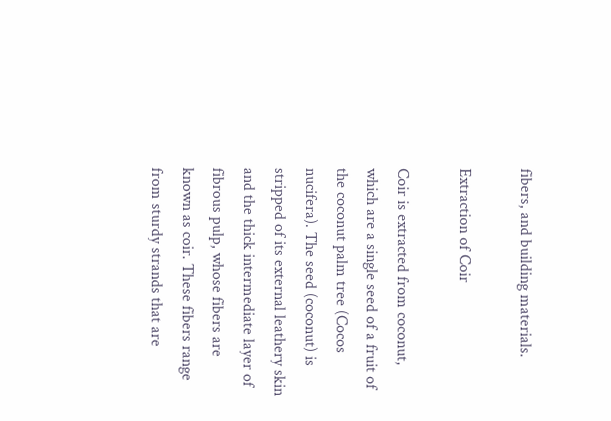fibers, and building materials.

Extraction of Coir

Coir is extracted from coconut, which are a single seed of a fruit of the coconut palm tree (Cocos nucifera). The seed (coconut) is stripped of its external leathery skin and the thick intermediate layer of fibrous pulp, whose fibers are known as coir. These fibers range from sturdy strands that are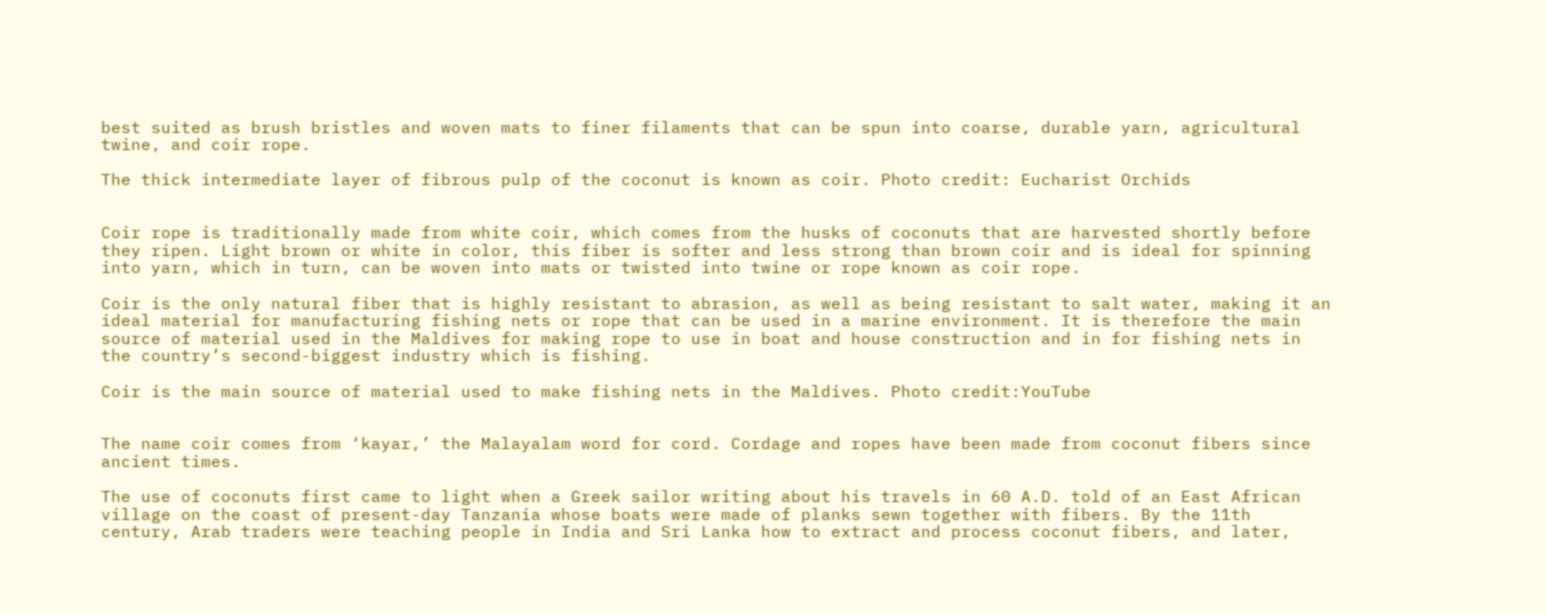best suited as brush bristles and woven mats to finer filaments that can be spun into coarse, durable yarn, agricultural twine, and coir rope.

The thick intermediate layer of fibrous pulp of the coconut is known as coir. Photo credit: Eucharist Orchids


Coir rope is traditionally made from white coir, which comes from the husks of coconuts that are harvested shortly before they ripen. Light brown or white in color, this fiber is softer and less strong than brown coir and is ideal for spinning into yarn, which in turn, can be woven into mats or twisted into twine or rope known as coir rope.

Coir is the only natural fiber that is highly resistant to abrasion, as well as being resistant to salt water, making it an ideal material for manufacturing fishing nets or rope that can be used in a marine environment. It is therefore the main source of material used in the Maldives for making rope to use in boat and house construction and in for fishing nets in the country’s second-biggest industry which is fishing.

Coir is the main source of material used to make fishing nets in the Maldives. Photo credit:YouTube


The name coir comes from ‘kayar,’ the Malayalam word for cord. Cordage and ropes have been made from coconut fibers since ancient times.

The use of coconuts first came to light when a Greek sailor writing about his travels in 60 A.D. told of an East African village on the coast of present-day Tanzania whose boats were made of planks sewn together with fibers. By the 11th century, Arab traders were teaching people in India and Sri Lanka how to extract and process coconut fibers, and later,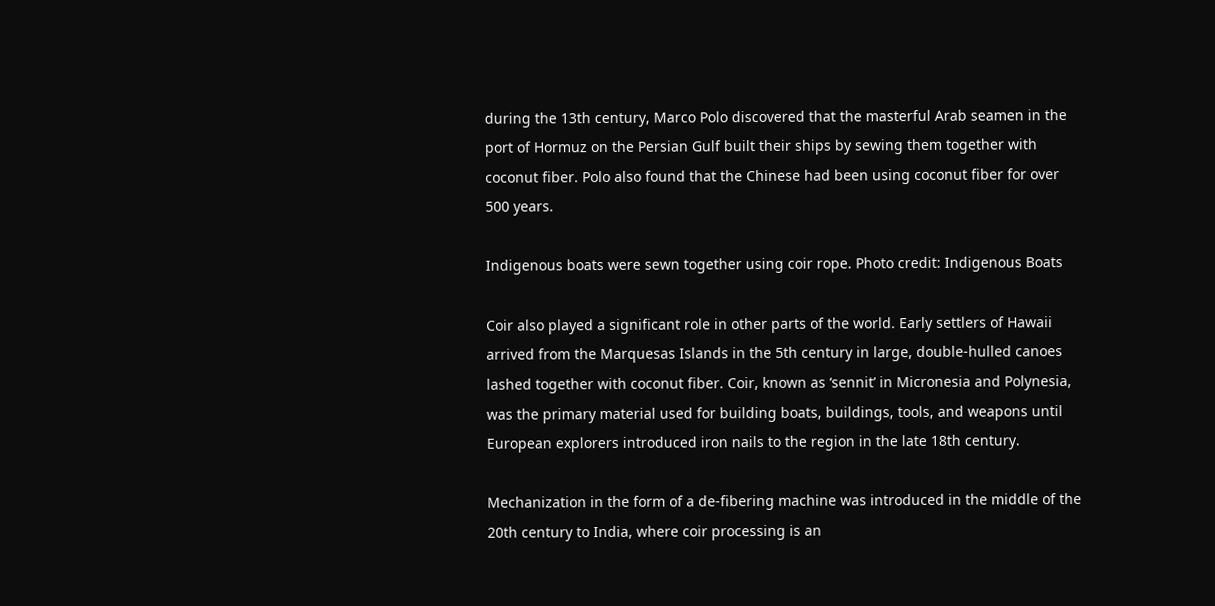during the 13th century, Marco Polo discovered that the masterful Arab seamen in the port of Hormuz on the Persian Gulf built their ships by sewing them together with coconut fiber. Polo also found that the Chinese had been using coconut fiber for over 500 years.

Indigenous boats were sewn together using coir rope. Photo credit: Indigenous Boats

Coir also played a significant role in other parts of the world. Early settlers of Hawaii arrived from the Marquesas Islands in the 5th century in large, double-hulled canoes lashed together with coconut fiber. Coir, known as ‘sennit’ in Micronesia and Polynesia, was the primary material used for building boats, buildings, tools, and weapons until European explorers introduced iron nails to the region in the late 18th century.

Mechanization in the form of a de-fibering machine was introduced in the middle of the 20th century to India, where coir processing is an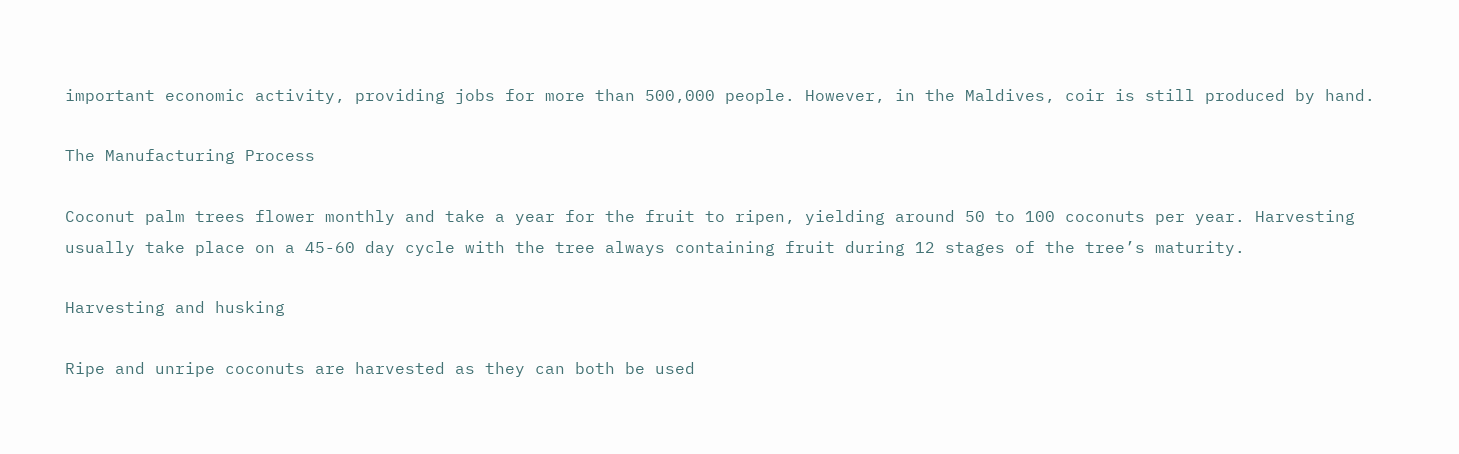important economic activity, providing jobs for more than 500,000 people. However, in the Maldives, coir is still produced by hand.

The Manufacturing Process

Coconut palm trees flower monthly and take a year for the fruit to ripen, yielding around 50 to 100 coconuts per year. Harvesting usually take place on a 45-60 day cycle with the tree always containing fruit during 12 stages of the tree’s maturity.

Harvesting and husking

Ripe and unripe coconuts are harvested as they can both be used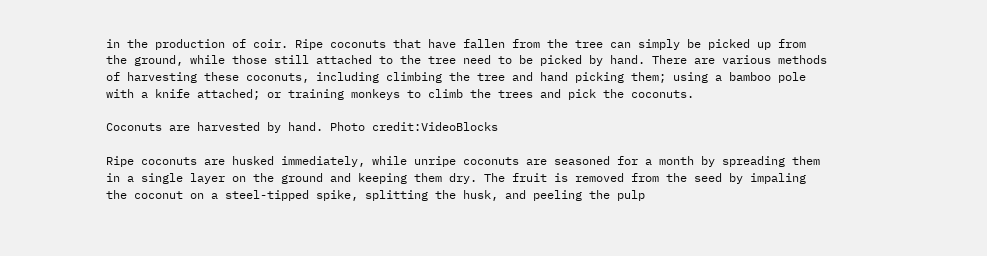in the production of coir. Ripe coconuts that have fallen from the tree can simply be picked up from the ground, while those still attached to the tree need to be picked by hand. There are various methods of harvesting these coconuts, including climbing the tree and hand picking them; using a bamboo pole with a knife attached; or training monkeys to climb the trees and pick the coconuts.

Coconuts are harvested by hand. Photo credit:VideoBlocks

Ripe coconuts are husked immediately, while unripe coconuts are seasoned for a month by spreading them in a single layer on the ground and keeping them dry. The fruit is removed from the seed by impaling the coconut on a steel-tipped spike, splitting the husk, and peeling the pulp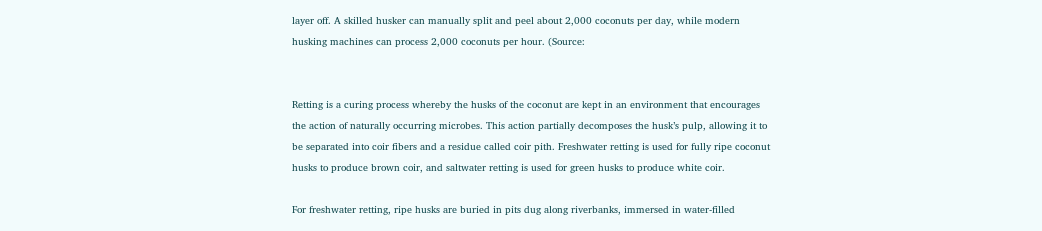layer off. A skilled husker can manually split and peel about 2,000 coconuts per day, while modern husking machines can process 2,000 coconuts per hour. (Source:


Retting is a curing process whereby the husks of the coconut are kept in an environment that encourages the action of naturally occurring microbes. This action partially decomposes the husk’s pulp, allowing it to be separated into coir fibers and a residue called coir pith. Freshwater retting is used for fully ripe coconut husks to produce brown coir, and saltwater retting is used for green husks to produce white coir.

For freshwater retting, ripe husks are buried in pits dug along riverbanks, immersed in water-filled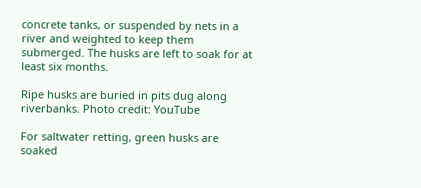concrete tanks, or suspended by nets in a river and weighted to keep them submerged. The husks are left to soak for at least six months.

Ripe husks are buried in pits dug along riverbanks. Photo credit: YouTube

For saltwater retting, green husks are soaked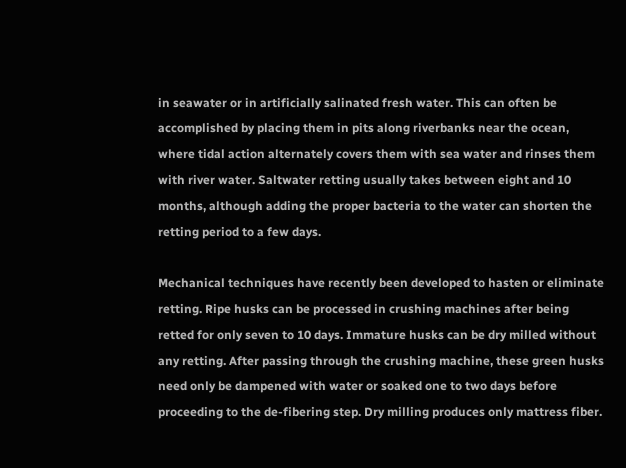in seawater or in artificially salinated fresh water. This can often be accomplished by placing them in pits along riverbanks near the ocean, where tidal action alternately covers them with sea water and rinses them with river water. Saltwater retting usually takes between eight and 10 months, although adding the proper bacteria to the water can shorten the retting period to a few days.

Mechanical techniques have recently been developed to hasten or eliminate retting. Ripe husks can be processed in crushing machines after being retted for only seven to 10 days. Immature husks can be dry milled without any retting. After passing through the crushing machine, these green husks need only be dampened with water or soaked one to two days before proceeding to the de-fibering step. Dry milling produces only mattress fiber.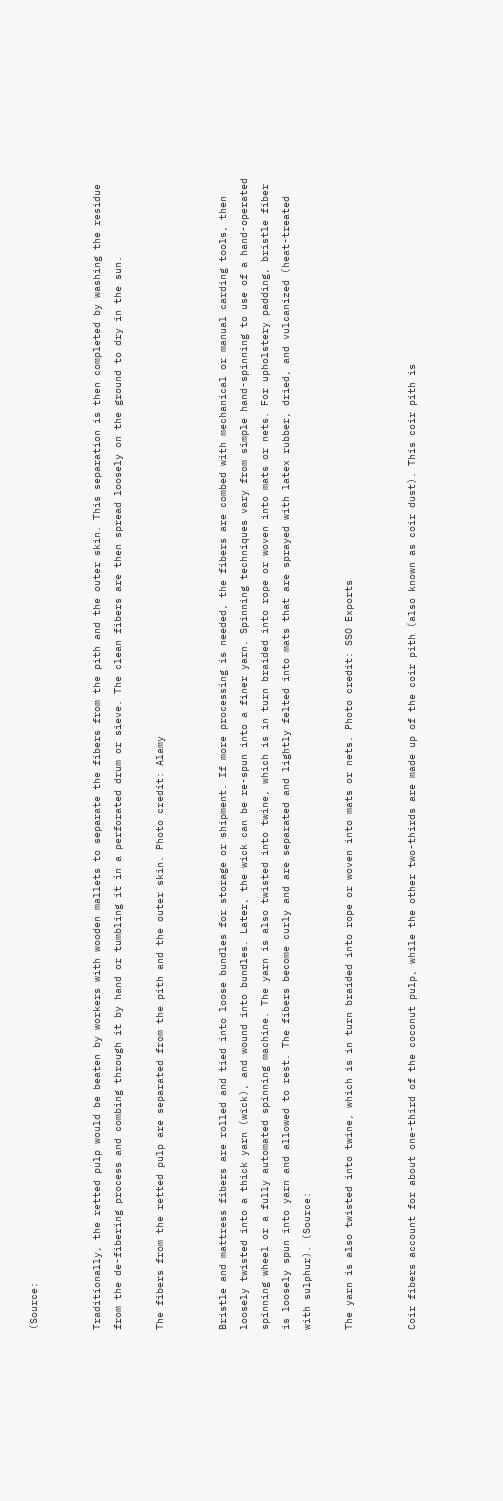(Source:


Traditionally, the retted pulp would be beaten by workers with wooden mallets to separate the fibers from the pith and the outer skin. This separation is then completed by washing the residue from the de-fibering process and combing through it by hand or tumbling it in a perforated drum or sieve. The clean fibers are then spread loosely on the ground to dry in the sun.

The fibers from the retted pulp are separated from the pith and the outer skin. Photo credit: Alamy


Bristle and mattress fibers are rolled and tied into loose bundles for storage or shipment. If more processing is needed, the fibers are combed with mechanical or manual carding tools, then loosely twisted into a thick yarn (wick), and wound into bundles. Later, the wick can be re-spun into a finer yarn. Spinning techniques vary from simple hand-spinning to use of a hand-operated spinning wheel or a fully automated spinning machine. The yarn is also twisted into twine, which is in turn braided into rope or woven into mats or nets. For upholstery padding, bristle fiber is loosely spun into yarn and allowed to rest. The fibers become curly and are separated and lightly felted into mats that are sprayed with latex rubber, dried, and vulcanized (heat-treated with sulphur). (Source:

The yarn is also twisted into twine, which is in turn braided into rope or woven into mats or nets. Photo credit: SSO Exports


Coir fibers account for about one-third of the coconut pulp, while the other two-thirds are made up of the coir pith (also known as coir dust). This coir pith is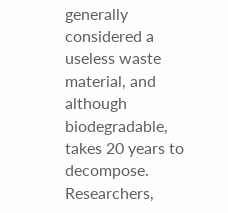generally considered a useless waste material, and although biodegradable, takes 20 years to decompose. Researchers,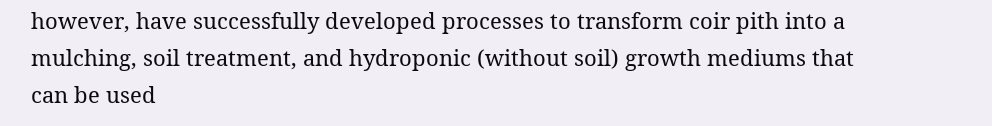however, have successfully developed processes to transform coir pith into a mulching, soil treatment, and hydroponic (without soil) growth mediums that can be used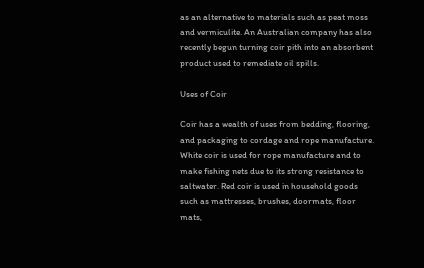as an alternative to materials such as peat moss and vermiculite. An Australian company has also recently begun turning coir pith into an absorbent product used to remediate oil spills.

Uses of Coir

Coir has a wealth of uses from bedding, flooring, and packaging to cordage and rope manufacture. White coir is used for rope manufacture and to make fishing nets due to its strong resistance to saltwater. Red coir is used in household goods such as mattresses, brushes, doormats, floor mats,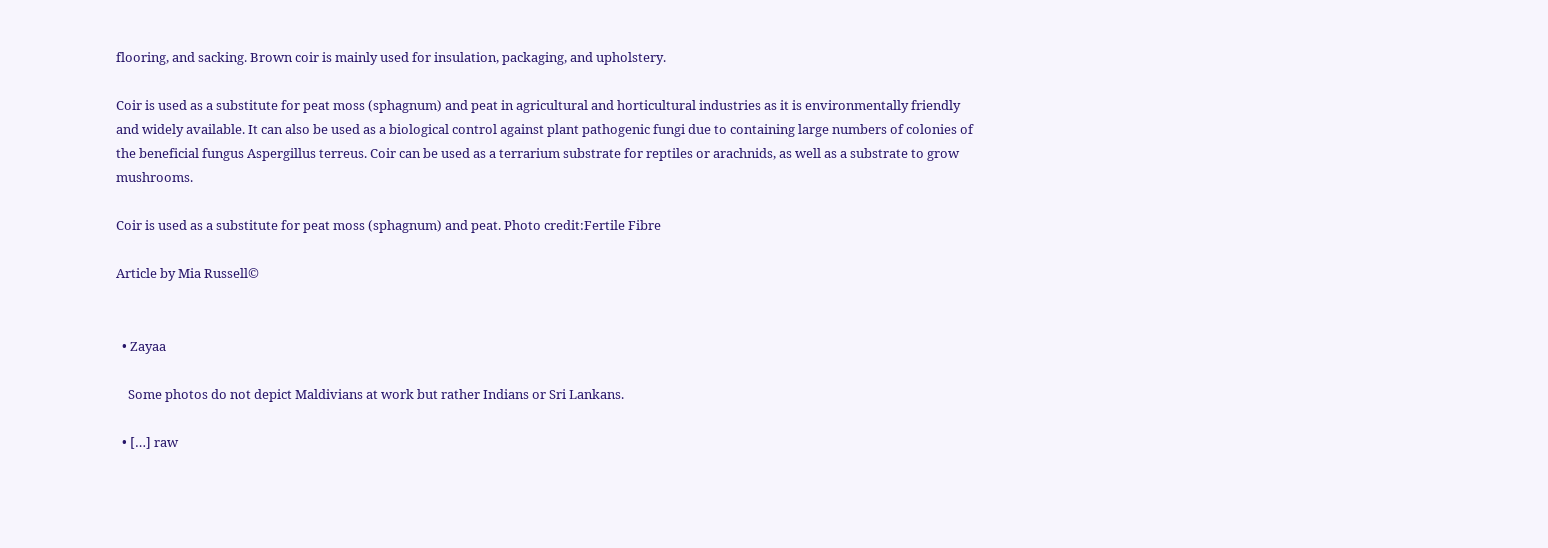flooring, and sacking. Brown coir is mainly used for insulation, packaging, and upholstery.

Coir is used as a substitute for peat moss (sphagnum) and peat in agricultural and horticultural industries as it is environmentally friendly and widely available. It can also be used as a biological control against plant pathogenic fungi due to containing large numbers of colonies of the beneficial fungus Aspergillus terreus. Coir can be used as a terrarium substrate for reptiles or arachnids, as well as a substrate to grow mushrooms.

Coir is used as a substitute for peat moss (sphagnum) and peat. Photo credit:Fertile Fibre

Article by Mia Russell©


  • Zayaa

    Some photos do not depict Maldivians at work but rather Indians or Sri Lankans.

  • […] raw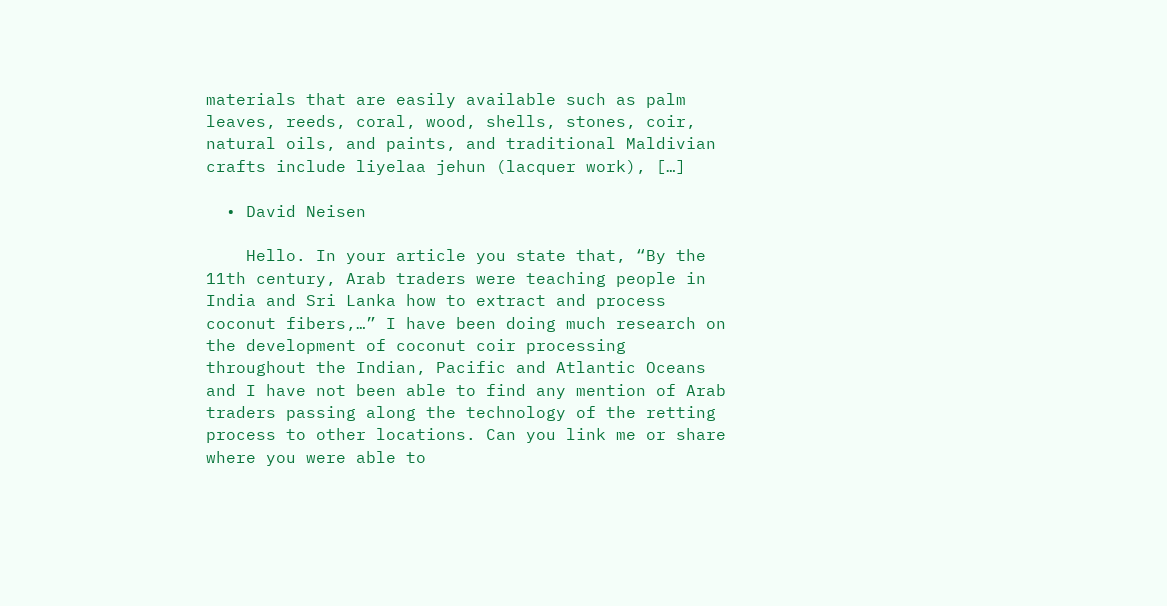materials that are easily available such as palm leaves, reeds, coral, wood, shells, stones, coir, natural oils, and paints, and traditional Maldivian crafts include liyelaa jehun (lacquer work), […]

  • David Neisen

    Hello. In your article you state that, “By the 11th century, Arab traders were teaching people in India and Sri Lanka how to extract and process coconut fibers,…” I have been doing much research on the development of coconut coir processing throughout the Indian, Pacific and Atlantic Oceans and I have not been able to find any mention of Arab traders passing along the technology of the retting process to other locations. Can you link me or share where you were able to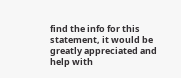find the info for this statement, it would be greatly appreciated and help with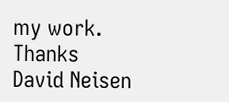my work. Thanks David Neisen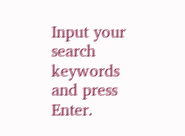Input your search keywords and press Enter.